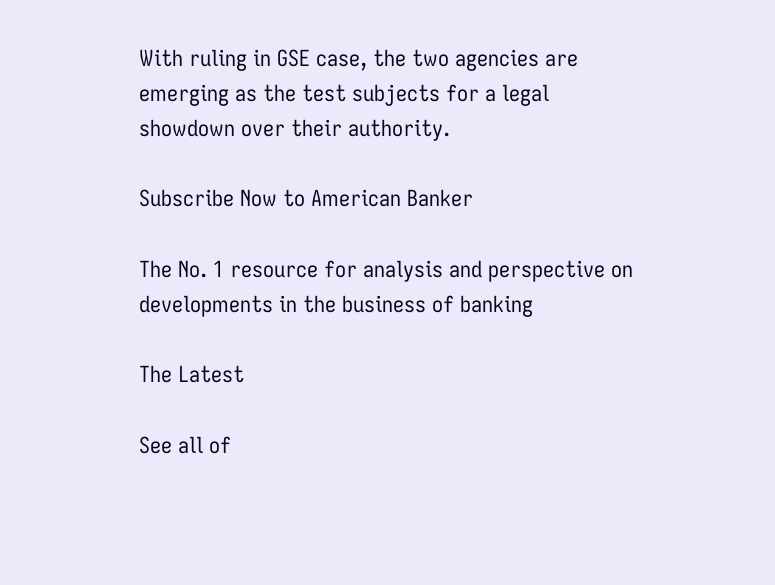With ruling in GSE case, the two agencies are emerging as the test subjects for a legal showdown over their authority.

Subscribe Now to American Banker

The No. 1 resource for analysis and perspective on developments in the business of banking

The Latest

See all of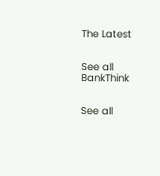The Latest


See all BankThink


See all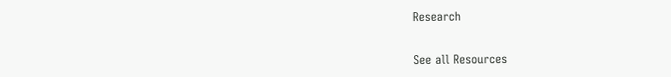Research


See all Resources